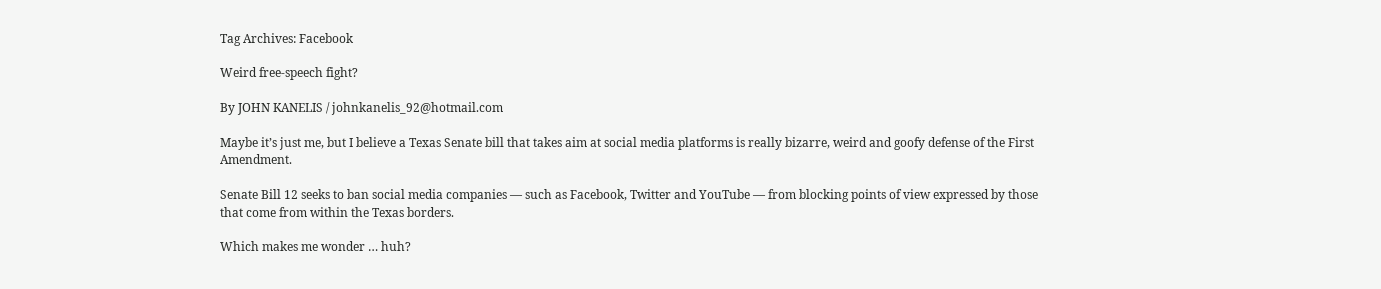Tag Archives: Facebook

Weird free-speech fight?

By JOHN KANELIS / johnkanelis_92@hotmail.com

Maybe it’s just me, but I believe a Texas Senate bill that takes aim at social media platforms is really bizarre, weird and goofy defense of the First Amendment.

Senate Bill 12 seeks to ban social media companies — such as Facebook, Twitter and YouTube — from blocking points of view expressed by those that come from within the Texas borders.

Which makes me wonder … huh?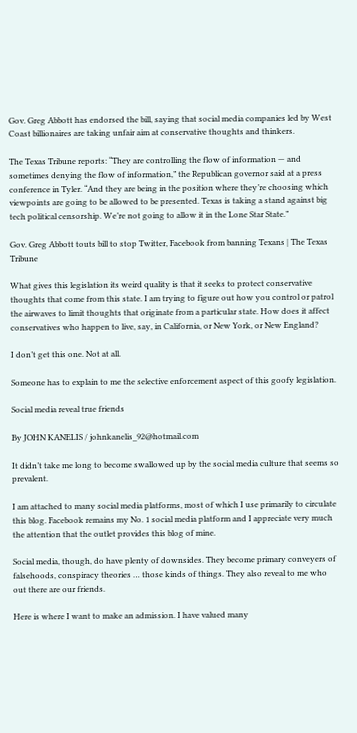Gov. Greg Abbott has endorsed the bill, saying that social media companies led by West Coast billionaires are taking unfair aim at conservative thoughts and thinkers.

The Texas Tribune reports: “They are controlling the flow of information — and sometimes denying the flow of information,” the Republican governor said at a press conference in Tyler. “And they are being in the position where they’re choosing which viewpoints are going to be allowed to be presented. Texas is taking a stand against big tech political censorship. We’re not going to allow it in the Lone Star State.”

Gov. Greg Abbott touts bill to stop Twitter, Facebook from banning Texans | The Texas Tribune

What gives this legislation its weird quality is that it seeks to protect conservative thoughts that come from this state. I am trying to figure out how you control or patrol the airwaves to limit thoughts that originate from a particular state. How does it affect conservatives who happen to live, say, in California, or New York, or New England?

I don’t get this one. Not at all.

Someone has to explain to me the selective enforcement aspect of this goofy legislation.

Social media reveal true friends

By JOHN KANELIS / johnkanelis_92@hotmail.com

It didn’t take me long to become swallowed up by the social media culture that seems so prevalent.

I am attached to many social media platforms, most of which I use primarily to circulate this blog. Facebook remains my No. 1 social media platform and I appreciate very much the attention that the outlet provides this blog of mine.

Social media, though, do have plenty of downsides. They become primary conveyers of falsehoods, conspiracy theories … those kinds of things. They also reveal to me who out there are our friends.

Here is where I want to make an admission. I have valued many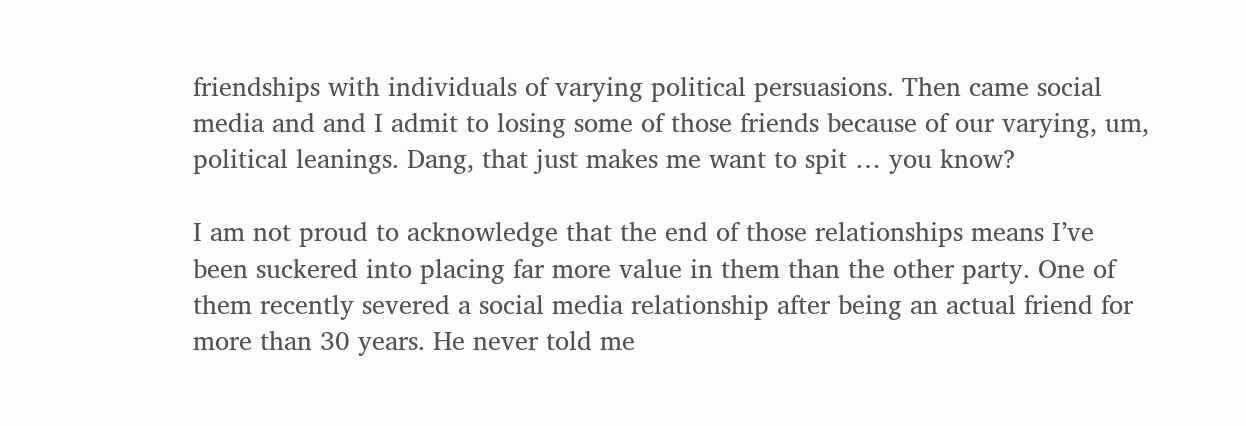friendships with individuals of varying political persuasions. Then came social media and and I admit to losing some of those friends because of our varying, um, political leanings. Dang, that just makes me want to spit … you know?

I am not proud to acknowledge that the end of those relationships means I’ve been suckered into placing far more value in them than the other party. One of them recently severed a social media relationship after being an actual friend for more than 30 years. He never told me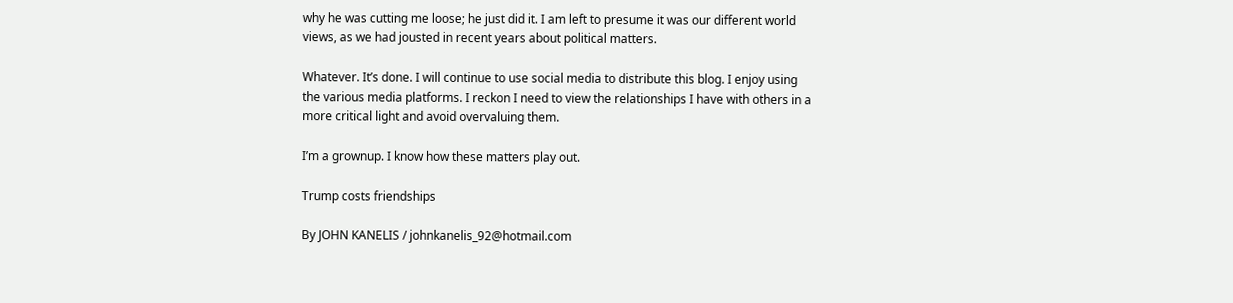why he was cutting me loose; he just did it. I am left to presume it was our different world views, as we had jousted in recent years about political matters.

Whatever. It’s done. I will continue to use social media to distribute this blog. I enjoy using the various media platforms. I reckon I need to view the relationships I have with others in a more critical light and avoid overvaluing them.

I’m a grownup. I know how these matters play out.

Trump costs friendships

By JOHN KANELIS / johnkanelis_92@hotmail.com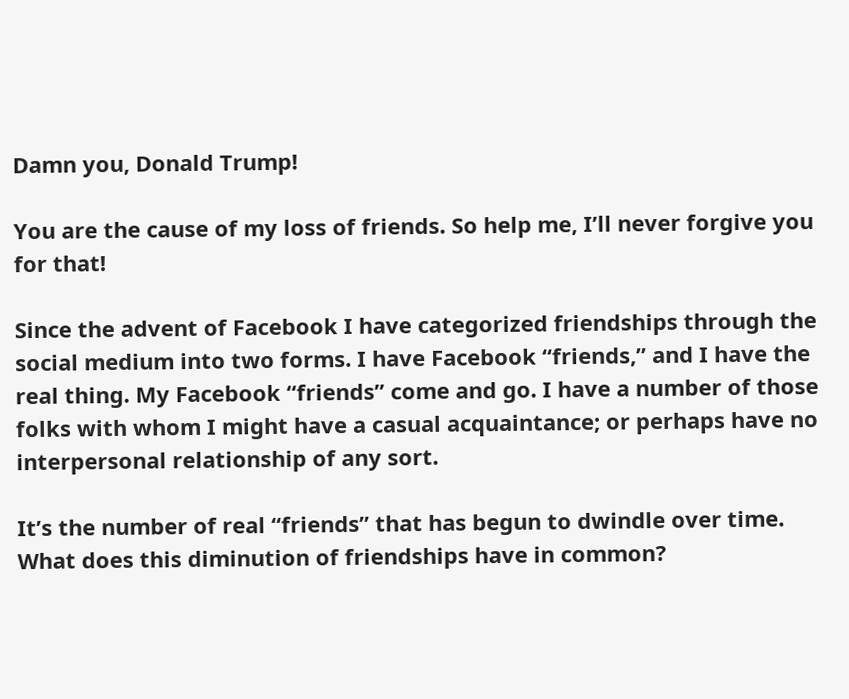Damn you, Donald Trump!

You are the cause of my loss of friends. So help me, I’ll never forgive you for that!

Since the advent of Facebook I have categorized friendships through the social medium into two forms. I have Facebook “friends,” and I have the real thing. My Facebook “friends” come and go. I have a number of those folks with whom I might have a casual acquaintance; or perhaps have no interpersonal relationship of any sort.

It’s the number of real “friends” that has begun to dwindle over time. What does this diminution of friendships have in common?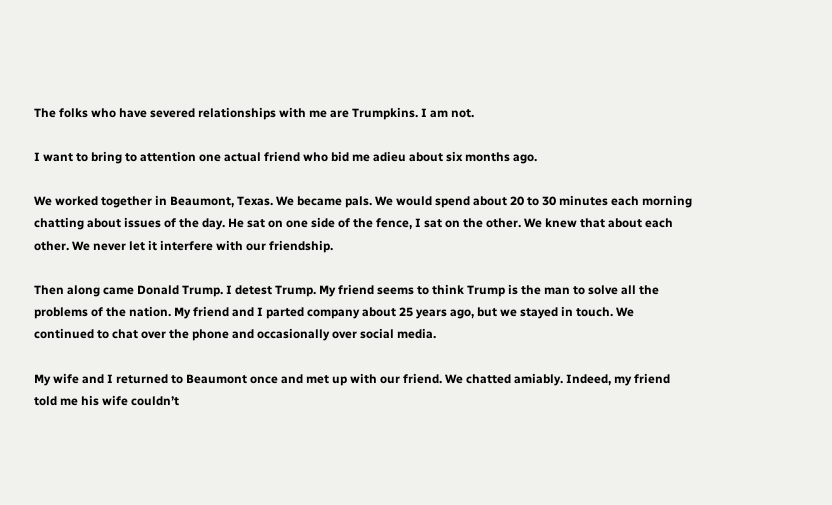The folks who have severed relationships with me are Trumpkins. I am not.

I want to bring to attention one actual friend who bid me adieu about six months ago.

We worked together in Beaumont, Texas. We became pals. We would spend about 20 to 30 minutes each morning chatting about issues of the day. He sat on one side of the fence, I sat on the other. We knew that about each other. We never let it interfere with our friendship.

Then along came Donald Trump. I detest Trump. My friend seems to think Trump is the man to solve all the problems of the nation. My friend and I parted company about 25 years ago, but we stayed in touch. We continued to chat over the phone and occasionally over social media.

My wife and I returned to Beaumont once and met up with our friend. We chatted amiably. Indeed, my friend told me his wife couldn’t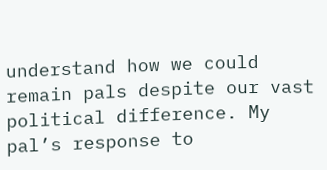understand how we could remain pals despite our vast political difference. My pal’s response to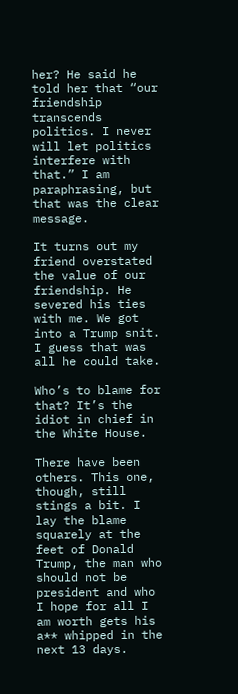her? He said he told her that “our friendship transcends politics. I never will let politics interfere with that.” I am paraphrasing, but that was the clear message.

It turns out my friend overstated the value of our friendship. He severed his ties with me. We got into a Trump snit. I guess that was all he could take.

Who’s to blame for that? It’s the idiot in chief in the White House.

There have been others. This one, though, still stings a bit. I lay the blame squarely at the feet of Donald Trump, the man who should not be president and who I hope for all I am worth gets his a** whipped in the next 13 days.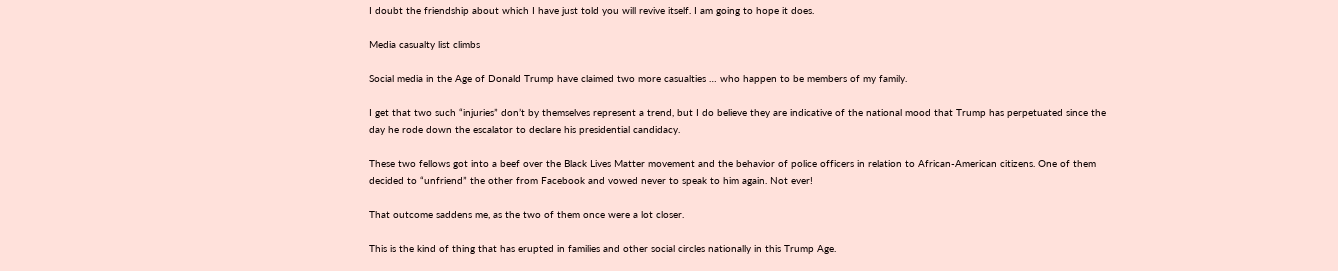I doubt the friendship about which I have just told you will revive itself. I am going to hope it does.

Media casualty list climbs

Social media in the Age of Donald Trump have claimed two more casualties … who happen to be members of my family.

I get that two such “injuries” don’t by themselves represent a trend, but I do believe they are indicative of the national mood that Trump has perpetuated since the day he rode down the escalator to declare his presidential candidacy.

These two fellows got into a beef over the Black Lives Matter movement and the behavior of police officers in relation to African-American citizens. One of them decided to “unfriend” the other from Facebook and vowed never to speak to him again. Not ever!

That outcome saddens me, as the two of them once were a lot closer.

This is the kind of thing that has erupted in families and other social circles nationally in this Trump Age.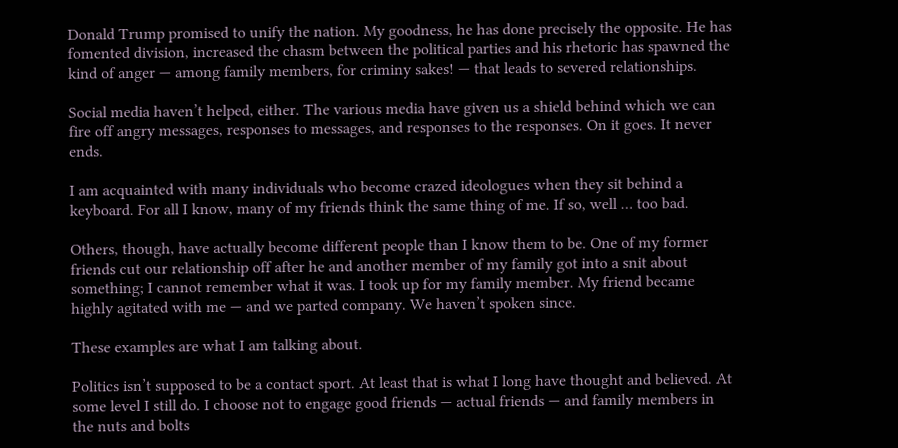Donald Trump promised to unify the nation. My goodness, he has done precisely the opposite. He has fomented division, increased the chasm between the political parties and his rhetoric has spawned the kind of anger — among family members, for criminy sakes! — that leads to severed relationships.

Social media haven’t helped, either. The various media have given us a shield behind which we can fire off angry messages, responses to messages, and responses to the responses. On it goes. It never ends.

I am acquainted with many individuals who become crazed ideologues when they sit behind a keyboard. For all I know, many of my friends think the same thing of me. If so, well … too bad.

Others, though, have actually become different people than I know them to be. One of my former friends cut our relationship off after he and another member of my family got into a snit about something; I cannot remember what it was. I took up for my family member. My friend became highly agitated with me — and we parted company. We haven’t spoken since.

These examples are what I am talking about.

Politics isn’t supposed to be a contact sport. At least that is what I long have thought and believed. At some level I still do. I choose not to engage good friends — actual friends — and family members in the nuts and bolts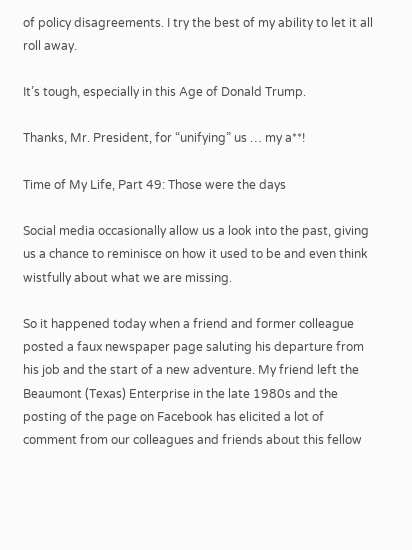of policy disagreements. I try the best of my ability to let it all roll away.

It’s tough, especially in this Age of Donald Trump.

Thanks, Mr. President, for “unifying” us … my a**!

Time of My Life, Part 49: Those were the days

Social media occasionally allow us a look into the past, giving us a chance to reminisce on how it used to be and even think wistfully about what we are missing.

So it happened today when a friend and former colleague posted a faux newspaper page saluting his departure from his job and the start of a new adventure. My friend left the Beaumont (Texas) Enterprise in the late 1980s and the posting of the page on Facebook has elicited a lot of comment from our colleagues and friends about this fellow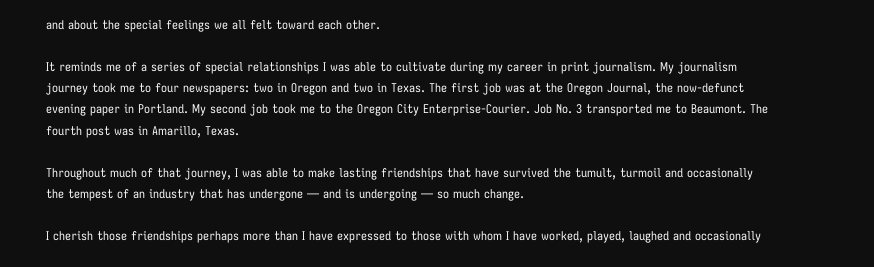and about the special feelings we all felt toward each other.

It reminds me of a series of special relationships I was able to cultivate during my career in print journalism. My journalism journey took me to four newspapers: two in Oregon and two in Texas. The first job was at the Oregon Journal, the now-defunct evening paper in Portland. My second job took me to the Oregon City Enterprise-Courier. Job No. 3 transported me to Beaumont. The fourth post was in Amarillo, Texas.

Throughout much of that journey, I was able to make lasting friendships that have survived the tumult, turmoil and occasionally the tempest of an industry that has undergone — and is undergoing — so much change.

I cherish those friendships perhaps more than I have expressed to those with whom I have worked, played, laughed and occasionally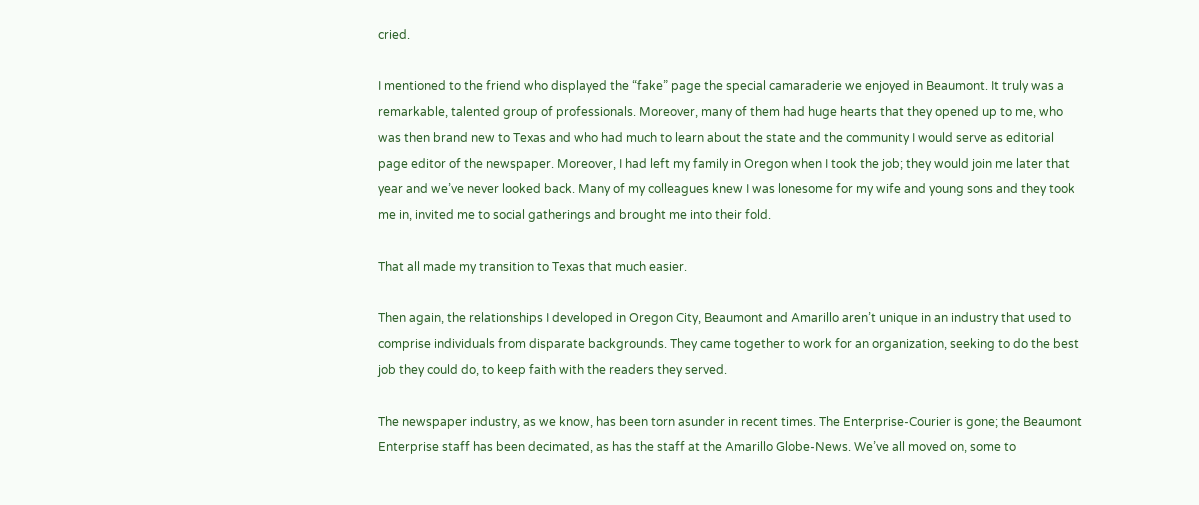cried.

I mentioned to the friend who displayed the “fake” page the special camaraderie we enjoyed in Beaumont. It truly was a remarkable, talented group of professionals. Moreover, many of them had huge hearts that they opened up to me, who was then brand new to Texas and who had much to learn about the state and the community I would serve as editorial page editor of the newspaper. Moreover, I had left my family in Oregon when I took the job; they would join me later that year and we’ve never looked back. Many of my colleagues knew I was lonesome for my wife and young sons and they took me in, invited me to social gatherings and brought me into their fold.

That all made my transition to Texas that much easier.

Then again, the relationships I developed in Oregon City, Beaumont and Amarillo aren’t unique in an industry that used to comprise individuals from disparate backgrounds. They came together to work for an organization, seeking to do the best job they could do, to keep faith with the readers they served.

The newspaper industry, as we know, has been torn asunder in recent times. The Enterprise-Courier is gone; the Beaumont Enterprise staff has been decimated, as has the staff at the Amarillo Globe-News. We’ve all moved on, some to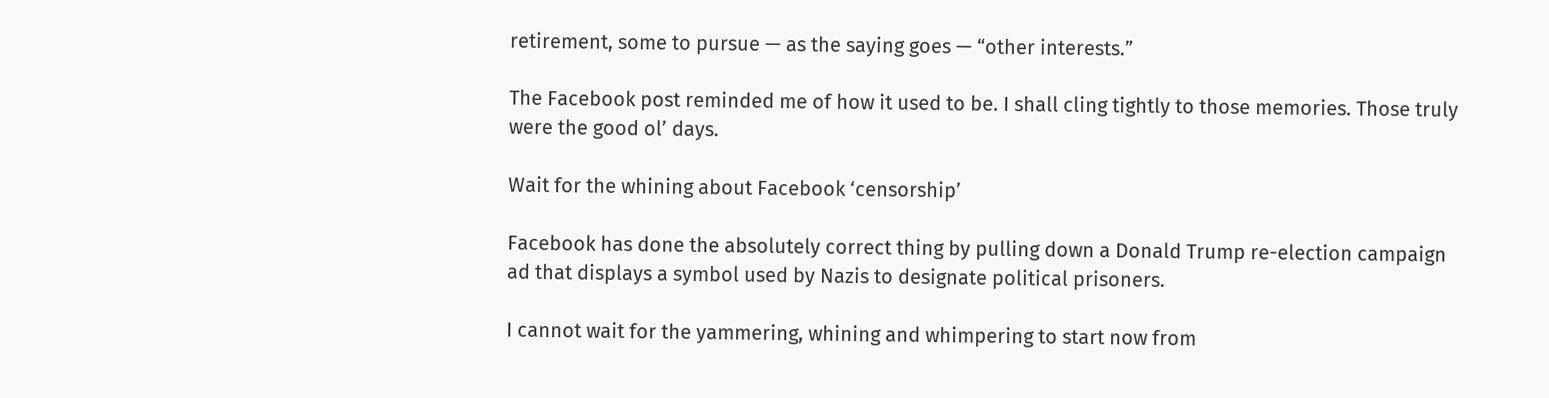retirement, some to pursue — as the saying goes — “other interests.”

The Facebook post reminded me of how it used to be. I shall cling tightly to those memories. Those truly were the good ol’ days.

Wait for the whining about Facebook ‘censorship’

Facebook has done the absolutely correct thing by pulling down a Donald Trump re-election campaign ad that displays a symbol used by Nazis to designate political prisoners.

I cannot wait for the yammering, whining and whimpering to start now from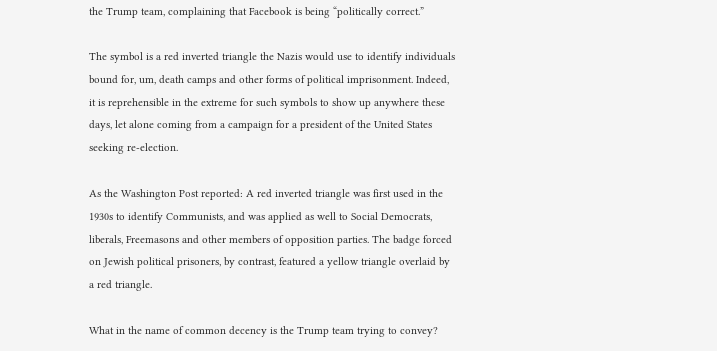the Trump team, complaining that Facebook is being “politically correct.”

The symbol is a red inverted triangle the Nazis would use to identify individuals bound for, um, death camps and other forms of political imprisonment. Indeed, it is reprehensible in the extreme for such symbols to show up anywhere these days, let alone coming from a campaign for a president of the United States seeking re-election.

As the Washington Post reported: A red inverted triangle was first used in the 1930s to identify Communists, and was applied as well to Social Democrats, liberals, Freemasons and other members of opposition parties. The badge forced on Jewish political prisoners, by contrast, featured a yellow triangle overlaid by a red triangle.

What in the name of common decency is the Trump team trying to convey?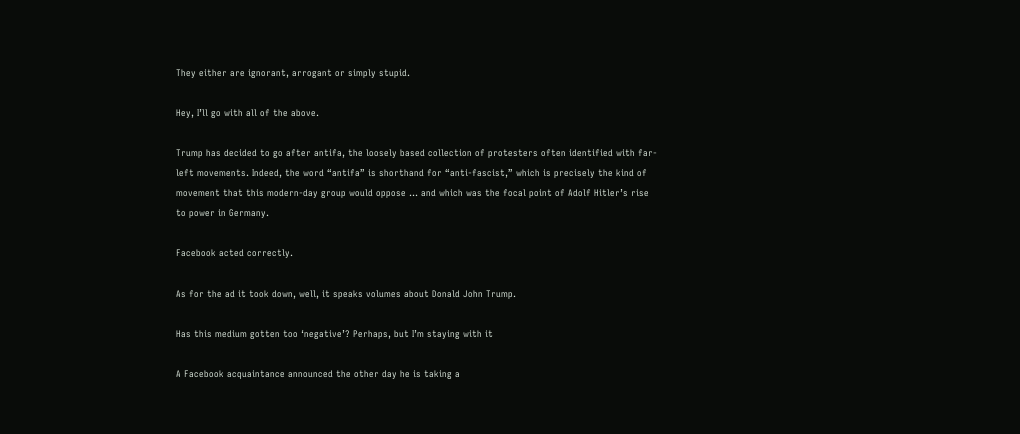They either are ignorant, arrogant or simply stupid.

Hey, I’ll go with all of the above.

Trump has decided to go after antifa, the loosely based collection of protesters often identified with far-left movements. Indeed, the word “antifa” is shorthand for “anti-fascist,” which is precisely the kind of movement that this modern-day group would oppose … and which was the focal point of Adolf Hitler’s rise to power in Germany.

Facebook acted correctly.

As for the ad it took down, well, it speaks volumes about Donald John Trump.

Has this medium gotten too ‘negative’? Perhaps, but I’m staying with it

A Facebook acquaintance announced the other day he is taking a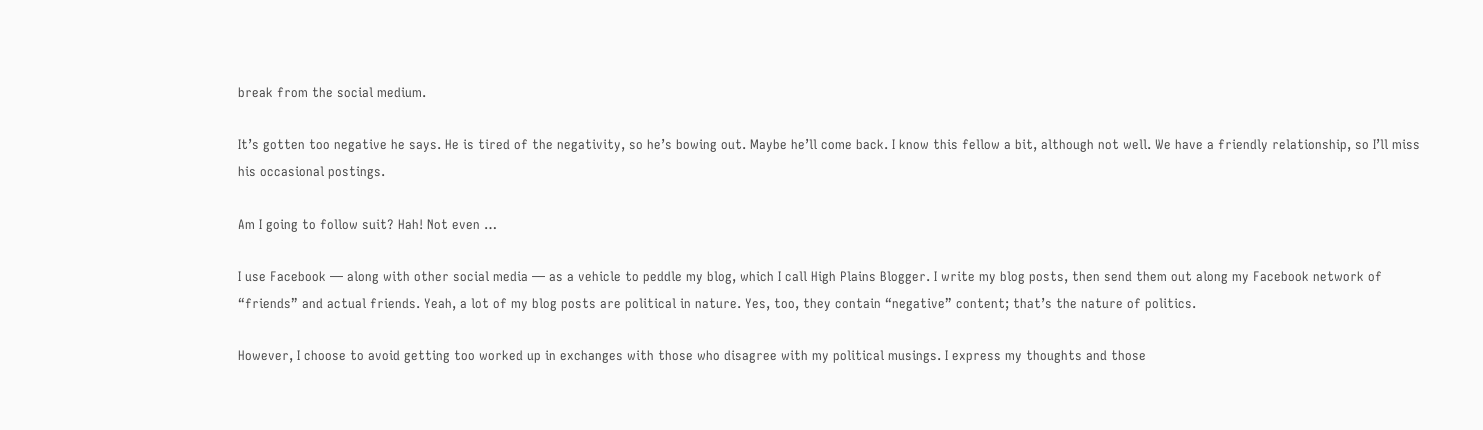break from the social medium.

It’s gotten too negative he says. He is tired of the negativity, so he’s bowing out. Maybe he’ll come back. I know this fellow a bit, although not well. We have a friendly relationship, so I’ll miss his occasional postings.

Am I going to follow suit? Hah! Not even …

I use Facebook — along with other social media — as a vehicle to peddle my blog, which I call High Plains Blogger. I write my blog posts, then send them out along my Facebook network of “friends” and actual friends. Yeah, a lot of my blog posts are political in nature. Yes, too, they contain “negative” content; that’s the nature of politics.

However, I choose to avoid getting too worked up in exchanges with those who disagree with my political musings. I express my thoughts and those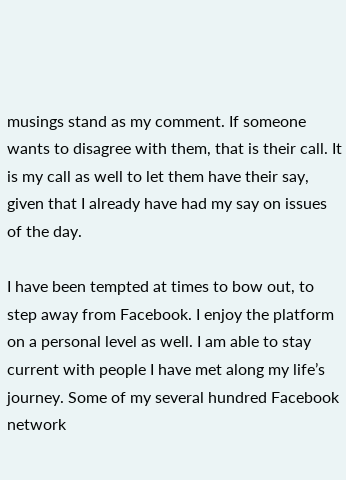musings stand as my comment. If someone wants to disagree with them, that is their call. It is my call as well to let them have their say, given that I already have had my say on issues of the day.

I have been tempted at times to bow out, to step away from Facebook. I enjoy the platform on a personal level as well. I am able to stay current with people I have met along my life’s journey. Some of my several hundred Facebook network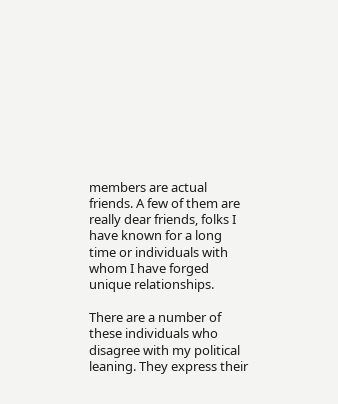members are actual friends. A few of them are really dear friends, folks I have known for a long time or individuals with whom I have forged unique relationships.

There are a number of these individuals who disagree with my political leaning. They express their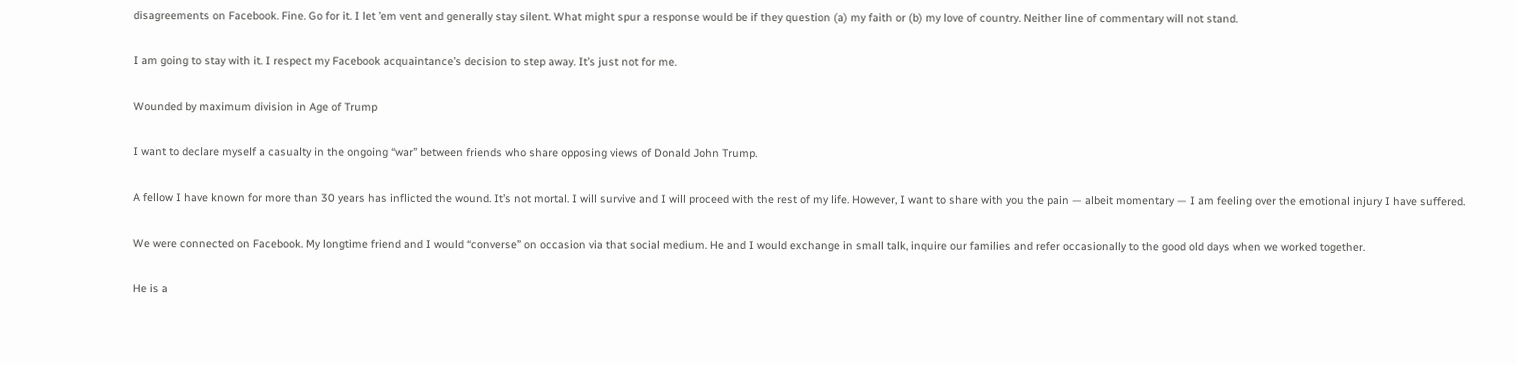disagreements on Facebook. Fine. Go for it. I let ’em vent and generally stay silent. What might spur a response would be if they question (a) my faith or (b) my love of country. Neither line of commentary will not stand.

I am going to stay with it. I respect my Facebook acquaintance’s decision to step away. It’s just not for me.

Wounded by maximum division in Age of Trump

I want to declare myself a casualty in the ongoing “war” between friends who share opposing views of Donald John Trump.

A fellow I have known for more than 30 years has inflicted the wound. It’s not mortal. I will survive and I will proceed with the rest of my life. However, I want to share with you the pain — albeit momentary — I am feeling over the emotional injury I have suffered.

We were connected on Facebook. My longtime friend and I would “converse” on occasion via that social medium. He and I would exchange in small talk, inquire our families and refer occasionally to the good old days when we worked together.

He is a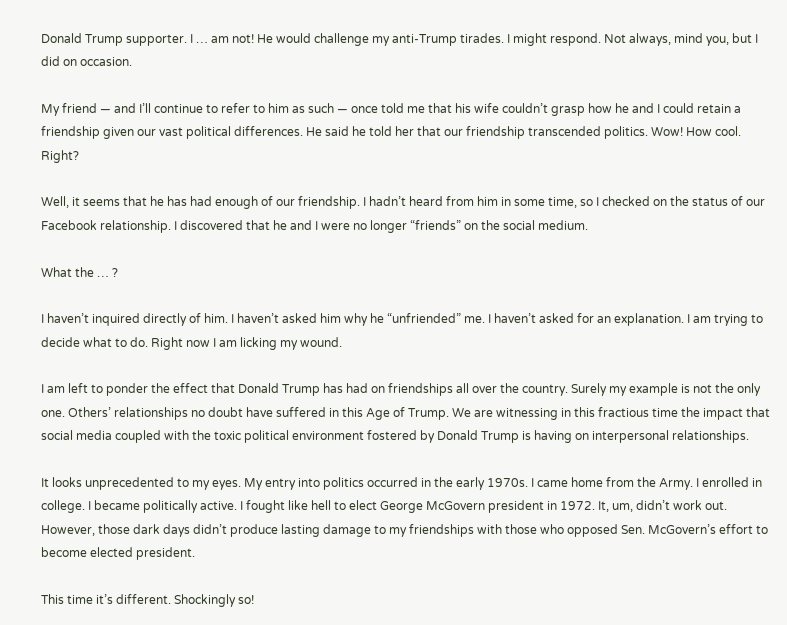Donald Trump supporter. I … am not! He would challenge my anti-Trump tirades. I might respond. Not always, mind you, but I did on occasion.

My friend — and I’ll continue to refer to him as such — once told me that his wife couldn’t grasp how he and I could retain a friendship given our vast political differences. He said he told her that our friendship transcended politics. Wow! How cool. Right?

Well, it seems that he has had enough of our friendship. I hadn’t heard from him in some time, so I checked on the status of our Facebook relationship. I discovered that he and I were no longer “friends” on the social medium.

What the … ?

I haven’t inquired directly of him. I haven’t asked him why he “unfriended” me. I haven’t asked for an explanation. I am trying to decide what to do. Right now I am licking my wound.

I am left to ponder the effect that Donald Trump has had on friendships all over the country. Surely my example is not the only one. Others’ relationships no doubt have suffered in this Age of Trump. We are witnessing in this fractious time the impact that social media coupled with the toxic political environment fostered by Donald Trump is having on interpersonal relationships.

It looks unprecedented to my eyes. My entry into politics occurred in the early 1970s. I came home from the Army. I enrolled in college. I became politically active. I fought like hell to elect George McGovern president in 1972. It, um, didn’t work out. However, those dark days didn’t produce lasting damage to my friendships with those who opposed Sen. McGovern’s effort to become elected president.

This time it’s different. Shockingly so!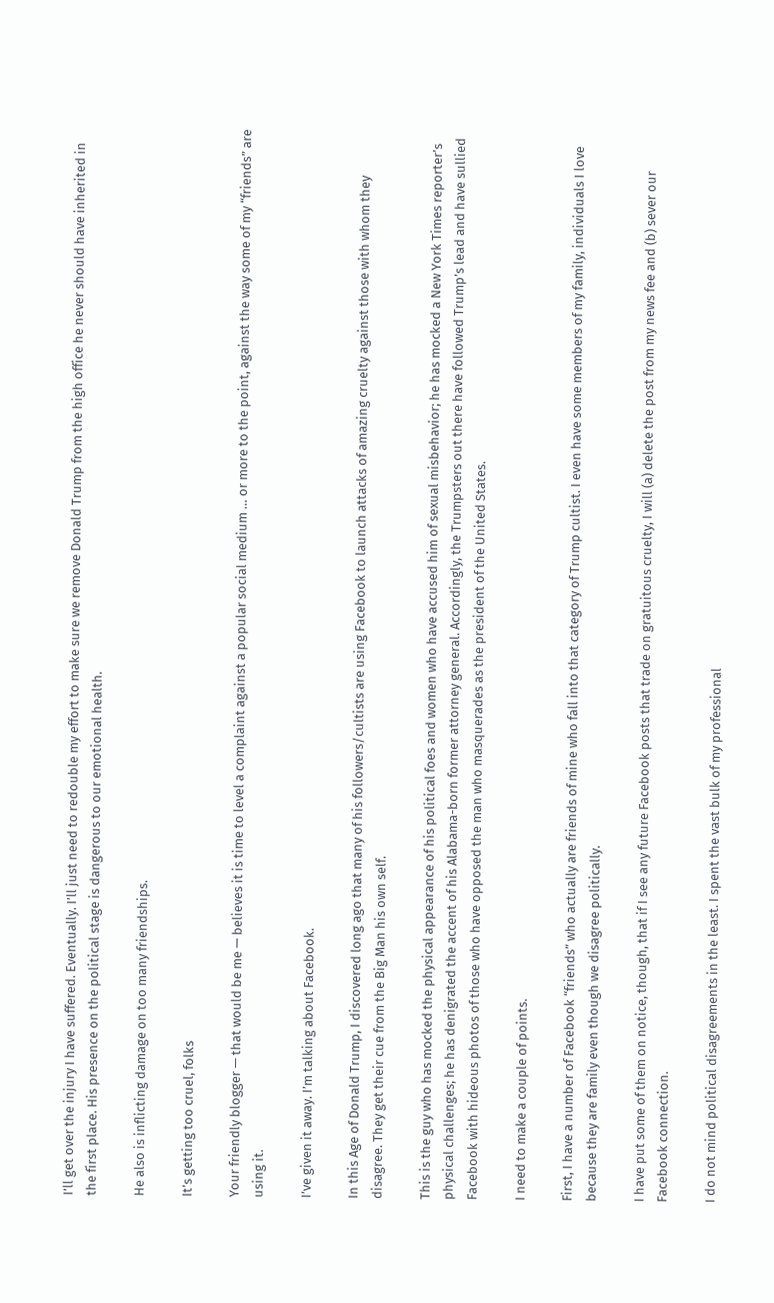I’ll get over the injury I have suffered. Eventually. I’ll just need to redouble my effort to make sure we remove Donald Trump from the high office he never should have inherited in the first place. His presence on the political stage is dangerous to our emotional health.

He also is inflicting damage on too many friendships.

It’s getting too cruel, folks

Your friendly blogger — that would be me — believes it is time to level a complaint against a popular social medium … or more to the point, against the way some of my “friends” are using it.

I’ve given it away. I’m talking about Facebook.

In this Age of Donald Trump, I discovered long ago that many of his followers/cultists are using Facebook to launch attacks of amazing cruelty against those with whom they disagree. They get their cue from the Big Man his own self.

This is the guy who has mocked the physical appearance of his political foes and women who have accused him of sexual misbehavior; he has mocked a New York Times reporter’s physical challenges; he has denigrated the accent of his Alabama-born former attorney general. Accordingly, the Trumpsters out there have followed Trump’s lead and have sullied Facebook with hideous photos of those who have opposed the man who masquerades as the president of the United States.

I need to make a couple of points.

First, I have a number of Facebook “friends” who actually are friends of mine who fall into that category of Trump cultist. I even have some members of my family, individuals I love because they are family even though we disagree politically.

I have put some of them on notice, though, that if I see any future Facebook posts that trade on gratuitous cruelty, I will (a) delete the post from my news fee and (b) sever our Facebook connection.

I do not mind political disagreements in the least. I spent the vast bulk of my professional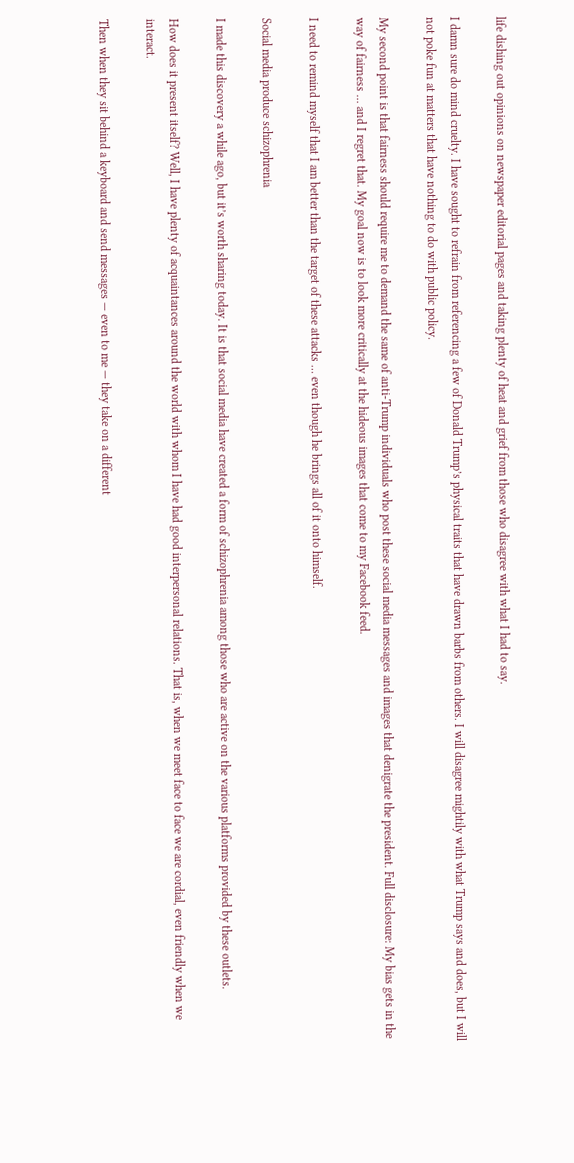life dishing out opinions on newspaper editorial pages and taking plenty of heat and grief from those who disagree with what I had to say.

I damn sure do mind cruelty. I have sought to refrain from referencing a few of Donald Trump’s physical traits that have drawn barbs from others. I will disagree mightily with what Trump says and does, but I will not poke fun at matters that have nothing to do with public policy.

My second point is that fairness should require me to demand the same of anti-Trump individuals who post these social media messages and images that denigrate the president. Full disclosure: My bias gets in the way of fairness … and I regret that. My goal now is to look more critically at the hideous images that come to my Facebook feed.

I need to remind myself that I am better than the target of these attacks … even though he brings all of it onto himself.

Social media produce schizophrenia

I made this discovery a while ago, but it’s worth sharing today. It is that social media have created a form of schizophrenia among those who are active on the various platforms provided by these outlets.

How does it present itself? Well, I have plenty of acquaintances around the world with whom I have had good interpersonal relations. That is, when we meet face to face we are cordial, even friendly when we interact.

Then when they sit behind a keyboard and send messages — even to me — they take on a different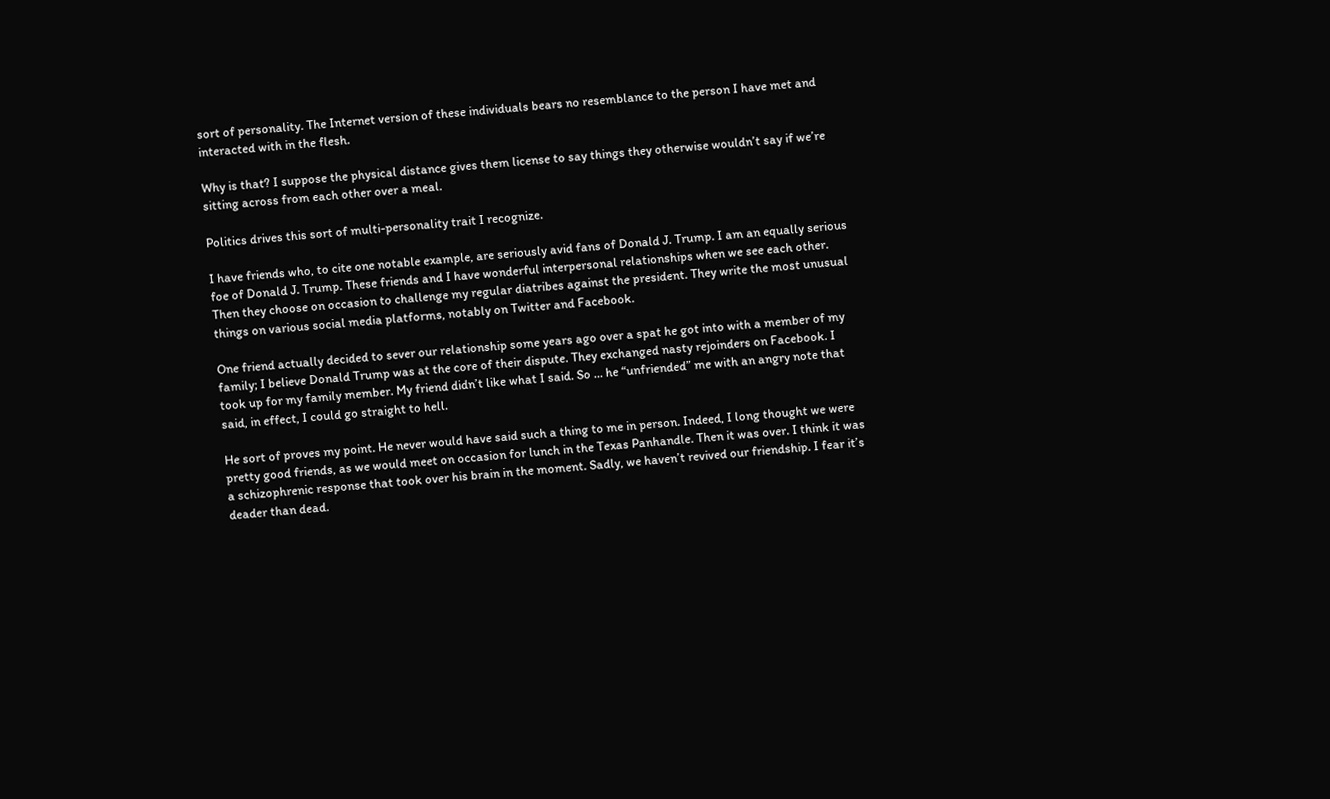sort of personality. The Internet version of these individuals bears no resemblance to the person I have met and interacted with in the flesh.

Why is that? I suppose the physical distance gives them license to say things they otherwise wouldn’t say if we’re sitting across from each other over a meal.

Politics drives this sort of multi-personality trait I recognize.

I have friends who, to cite one notable example, are seriously avid fans of Donald J. Trump. I am an equally serious foe of Donald J. Trump. These friends and I have wonderful interpersonal relationships when we see each other. Then they choose on occasion to challenge my regular diatribes against the president. They write the most unusual things on various social media platforms, notably on Twitter and Facebook.

One friend actually decided to sever our relationship some years ago over a spat he got into with a member of my family; I believe Donald Trump was at the core of their dispute. They exchanged nasty rejoinders on Facebook. I took up for my family member. My friend didn’t like what I said. So … he “unfriended” me with an angry note that said, in effect, I could go straight to hell.

He sort of proves my point. He never would have said such a thing to me in person. Indeed, I long thought we were pretty good friends, as we would meet on occasion for lunch in the Texas Panhandle. Then it was over. I think it was a schizophrenic response that took over his brain in the moment. Sadly, we haven’t revived our friendship. I fear it’s deader than dead.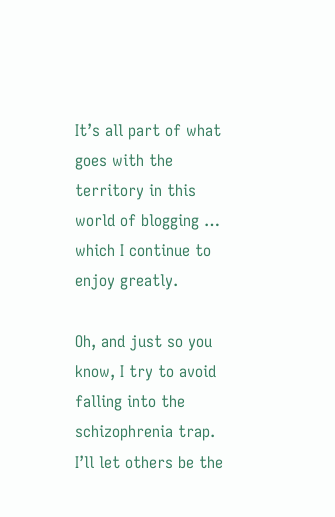It’s all part of what goes with the territory in this world of blogging … which I continue to enjoy greatly.

Oh, and just so you know, I try to avoid falling into the schizophrenia trap. I’ll let others be the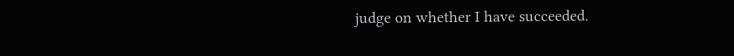judge on whether I have succeeded.